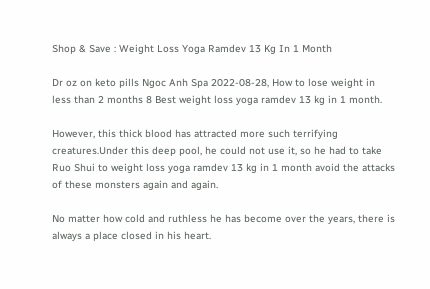Shop & Save : Weight Loss Yoga Ramdev 13 Kg In 1 Month

Dr oz on keto pills Ngoc Anh Spa 2022-08-28, How to lose weight in less than 2 months 8 Best weight loss yoga ramdev 13 kg in 1 month.

However, this thick blood has attracted more such terrifying creatures.Under this deep pool, he could not use it, so he had to take Ruo Shui to weight loss yoga ramdev 13 kg in 1 month avoid the attacks of these monsters again and again.

No matter how cold and ruthless he has become over the years, there is always a place closed in his heart.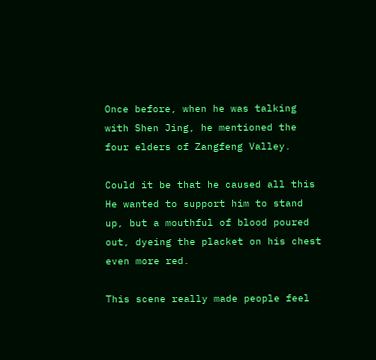Once before, when he was talking with Shen Jing, he mentioned the four elders of Zangfeng Valley.

Could it be that he caused all this He wanted to support him to stand up, but a mouthful of blood poured out, dyeing the placket on his chest even more red.

This scene really made people feel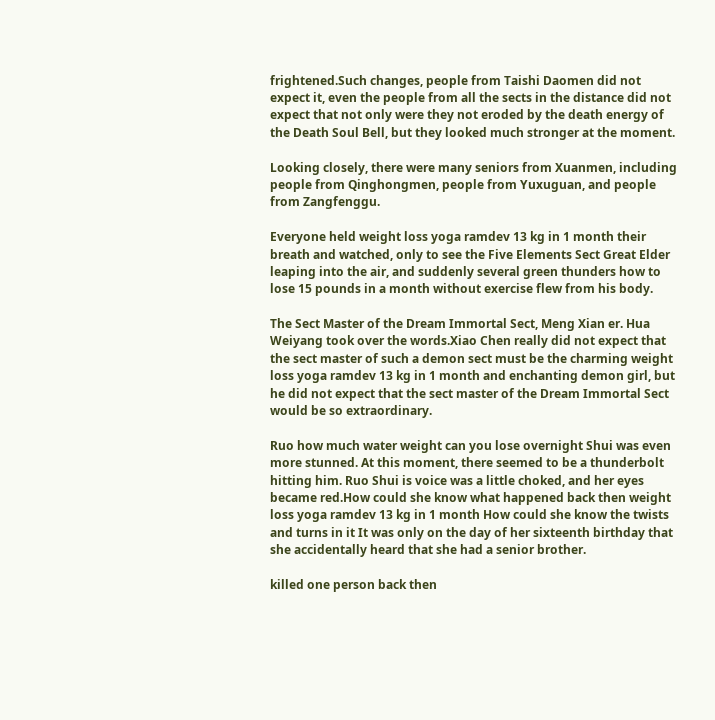frightened.Such changes, people from Taishi Daomen did not expect it, even the people from all the sects in the distance did not expect that not only were they not eroded by the death energy of the Death Soul Bell, but they looked much stronger at the moment.

Looking closely, there were many seniors from Xuanmen, including people from Qinghongmen, people from Yuxuguan, and people from Zangfenggu.

Everyone held weight loss yoga ramdev 13 kg in 1 month their breath and watched, only to see the Five Elements Sect Great Elder leaping into the air, and suddenly several green thunders how to lose 15 pounds in a month without exercise flew from his body.

The Sect Master of the Dream Immortal Sect, Meng Xian er. Hua Weiyang took over the words.Xiao Chen really did not expect that the sect master of such a demon sect must be the charming weight loss yoga ramdev 13 kg in 1 month and enchanting demon girl, but he did not expect that the sect master of the Dream Immortal Sect would be so extraordinary.

Ruo how much water weight can you lose overnight Shui was even more stunned. At this moment, there seemed to be a thunderbolt hitting him. Ruo Shui is voice was a little choked, and her eyes became red.How could she know what happened back then weight loss yoga ramdev 13 kg in 1 month How could she know the twists and turns in it It was only on the day of her sixteenth birthday that she accidentally heard that she had a senior brother.

killed one person back then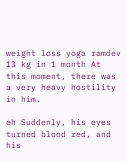weight loss yoga ramdev 13 kg in 1 month At this moment, there was a very heavy hostility in him.

eh Suddenly, his eyes turned blood red, and his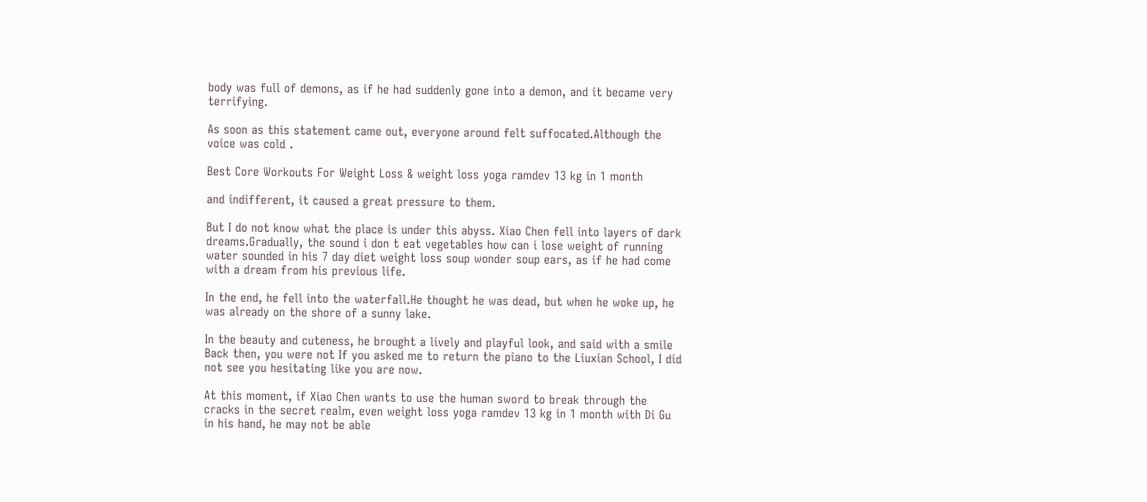body was full of demons, as if he had suddenly gone into a demon, and it became very terrifying.

As soon as this statement came out, everyone around felt suffocated.Although the voice was cold .

Best Core Workouts For Weight Loss & weight loss yoga ramdev 13 kg in 1 month

and indifferent, it caused a great pressure to them.

But I do not know what the place is under this abyss. Xiao Chen fell into layers of dark dreams.Gradually, the sound i don t eat vegetables how can i lose weight of running water sounded in his 7 day diet weight loss soup wonder soup ears, as if he had come with a dream from his previous life.

In the end, he fell into the waterfall.He thought he was dead, but when he woke up, he was already on the shore of a sunny lake.

In the beauty and cuteness, he brought a lively and playful look, and said with a smile Back then, you were not If you asked me to return the piano to the Liuxian School, I did not see you hesitating like you are now.

At this moment, if Xiao Chen wants to use the human sword to break through the cracks in the secret realm, even weight loss yoga ramdev 13 kg in 1 month with Di Gu in his hand, he may not be able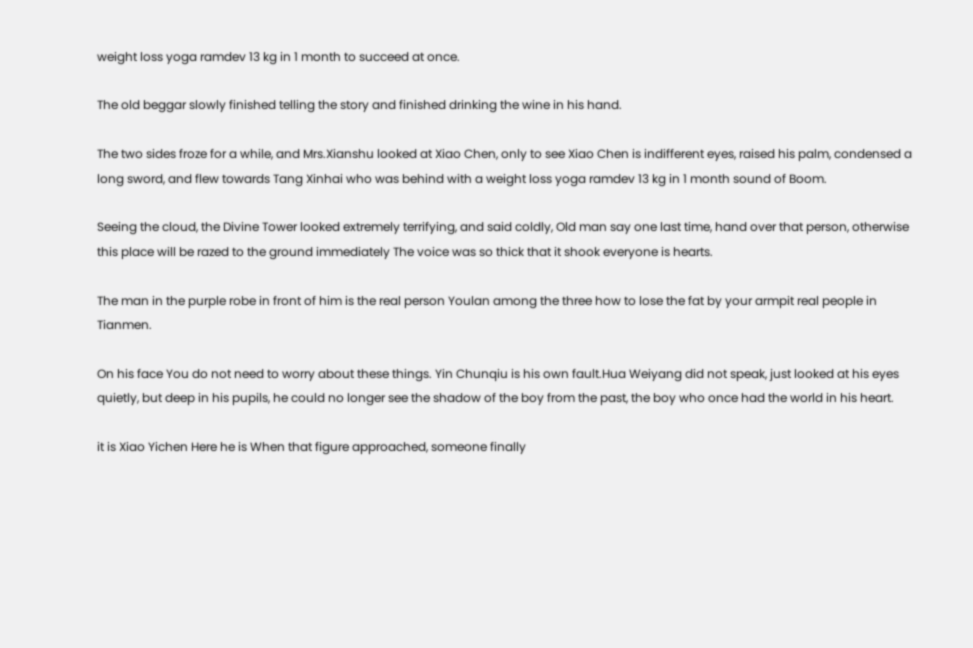weight loss yoga ramdev 13 kg in 1 month to succeed at once.

The old beggar slowly finished telling the story and finished drinking the wine in his hand.

The two sides froze for a while, and Mrs.Xianshu looked at Xiao Chen, only to see Xiao Chen is indifferent eyes, raised his palm, condensed a long sword, and flew towards Tang Xinhai who was behind with a weight loss yoga ramdev 13 kg in 1 month sound of Boom.

Seeing the cloud, the Divine Tower looked extremely terrifying, and said coldly, Old man say one last time, hand over that person, otherwise this place will be razed to the ground immediately The voice was so thick that it shook everyone is hearts.

The man in the purple robe in front of him is the real person Youlan among the three how to lose the fat by your armpit real people in Tianmen.

On his face You do not need to worry about these things. Yin Chunqiu is his own fault.Hua Weiyang did not speak, just looked at his eyes quietly, but deep in his pupils, he could no longer see the shadow of the boy from the past, the boy who once had the world in his heart.

it is Xiao Yichen Here he is When that figure approached, someone finally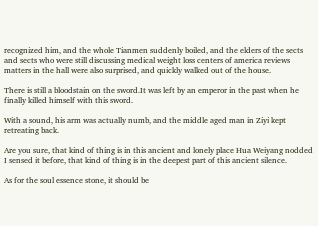recognized him, and the whole Tianmen suddenly boiled, and the elders of the sects and sects who were still discussing medical weight loss centers of america reviews matters in the hall were also surprised, and quickly walked out of the house.

There is still a bloodstain on the sword.It was left by an emperor in the past when he finally killed himself with this sword.

With a sound, his arm was actually numb, and the middle aged man in Ziyi kept retreating back.

Are you sure, that kind of thing is in this ancient and lonely place Hua Weiyang nodded I sensed it before, that kind of thing is in the deepest part of this ancient silence.

As for the soul essence stone, it should be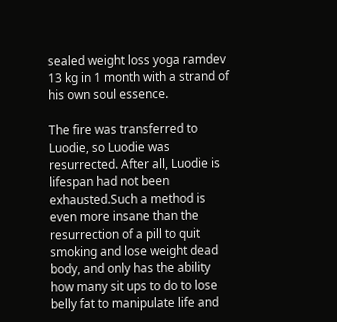sealed weight loss yoga ramdev 13 kg in 1 month with a strand of his own soul essence.

The fire was transferred to Luodie, so Luodie was resurrected. After all, Luodie is lifespan had not been exhausted.Such a method is even more insane than the resurrection of a pill to quit smoking and lose weight dead body, and only has the ability how many sit ups to do to lose belly fat to manipulate life and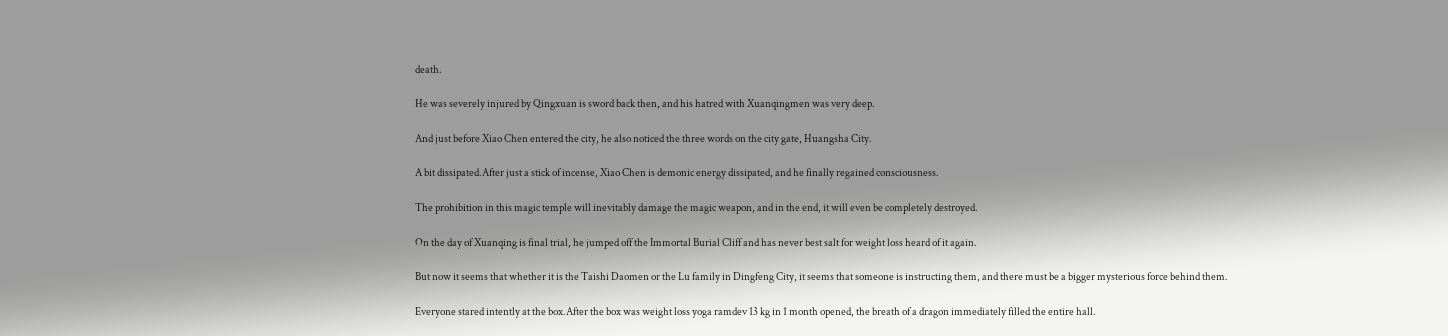death.

He was severely injured by Qingxuan is sword back then, and his hatred with Xuanqingmen was very deep.

And just before Xiao Chen entered the city, he also noticed the three words on the city gate, Huangsha City.

A bit dissipated.After just a stick of incense, Xiao Chen is demonic energy dissipated, and he finally regained consciousness.

The prohibition in this magic temple will inevitably damage the magic weapon, and in the end, it will even be completely destroyed.

On the day of Xuanqing is final trial, he jumped off the Immortal Burial Cliff and has never best salt for weight loss heard of it again.

But now it seems that whether it is the Taishi Daomen or the Lu family in Dingfeng City, it seems that someone is instructing them, and there must be a bigger mysterious force behind them.

Everyone stared intently at the box.After the box was weight loss yoga ramdev 13 kg in 1 month opened, the breath of a dragon immediately filled the entire hall.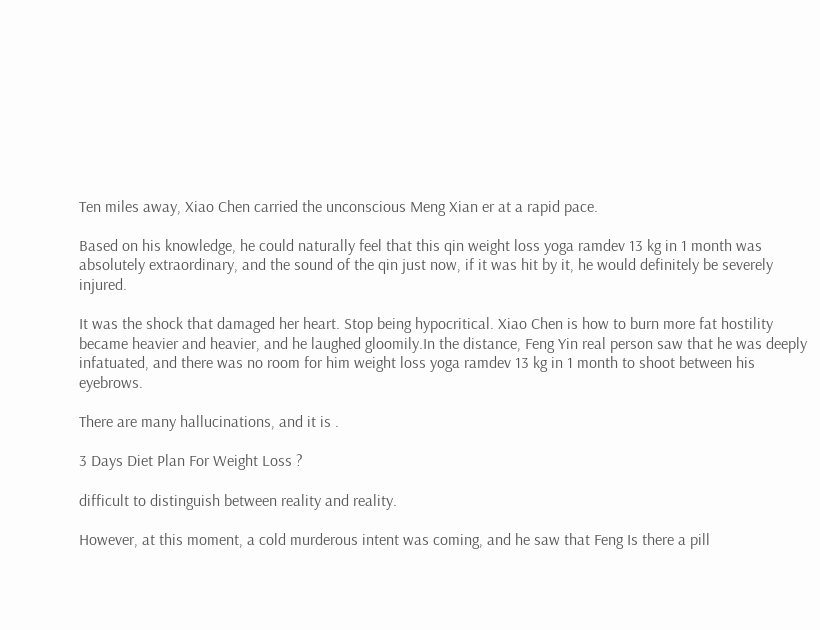Ten miles away, Xiao Chen carried the unconscious Meng Xian er at a rapid pace.

Based on his knowledge, he could naturally feel that this qin weight loss yoga ramdev 13 kg in 1 month was absolutely extraordinary, and the sound of the qin just now, if it was hit by it, he would definitely be severely injured.

It was the shock that damaged her heart. Stop being hypocritical. Xiao Chen is how to burn more fat hostility became heavier and heavier, and he laughed gloomily.In the distance, Feng Yin real person saw that he was deeply infatuated, and there was no room for him weight loss yoga ramdev 13 kg in 1 month to shoot between his eyebrows.

There are many hallucinations, and it is .

3 Days Diet Plan For Weight Loss ?

difficult to distinguish between reality and reality.

However, at this moment, a cold murderous intent was coming, and he saw that Feng Is there a pill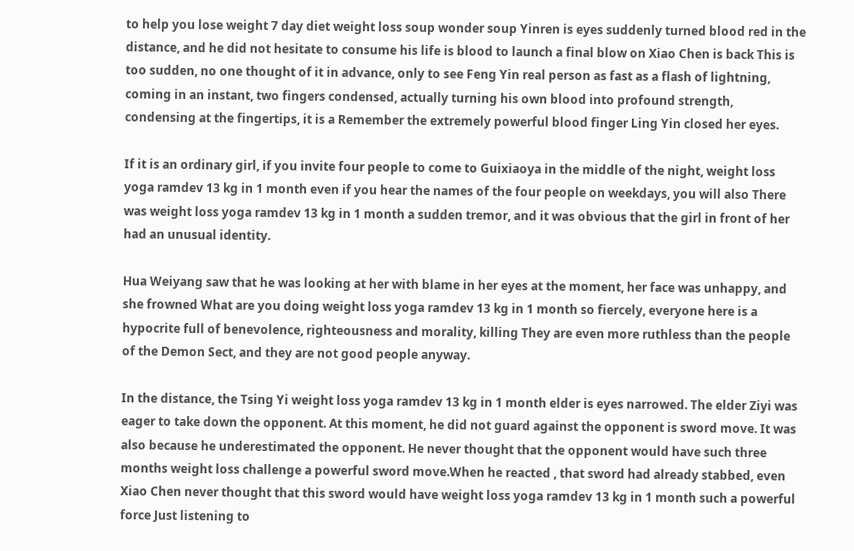to help you lose weight 7 day diet weight loss soup wonder soup Yinren is eyes suddenly turned blood red in the distance, and he did not hesitate to consume his life is blood to launch a final blow on Xiao Chen is back This is too sudden, no one thought of it in advance, only to see Feng Yin real person as fast as a flash of lightning, coming in an instant, two fingers condensed, actually turning his own blood into profound strength, condensing at the fingertips, it is a Remember the extremely powerful blood finger Ling Yin closed her eyes.

If it is an ordinary girl, if you invite four people to come to Guixiaoya in the middle of the night, weight loss yoga ramdev 13 kg in 1 month even if you hear the names of the four people on weekdays, you will also There was weight loss yoga ramdev 13 kg in 1 month a sudden tremor, and it was obvious that the girl in front of her had an unusual identity.

Hua Weiyang saw that he was looking at her with blame in her eyes at the moment, her face was unhappy, and she frowned What are you doing weight loss yoga ramdev 13 kg in 1 month so fiercely, everyone here is a hypocrite full of benevolence, righteousness and morality, killing They are even more ruthless than the people of the Demon Sect, and they are not good people anyway.

In the distance, the Tsing Yi weight loss yoga ramdev 13 kg in 1 month elder is eyes narrowed. The elder Ziyi was eager to take down the opponent. At this moment, he did not guard against the opponent is sword move. It was also because he underestimated the opponent. He never thought that the opponent would have such three months weight loss challenge a powerful sword move.When he reacted , that sword had already stabbed, even Xiao Chen never thought that this sword would have weight loss yoga ramdev 13 kg in 1 month such a powerful force Just listening to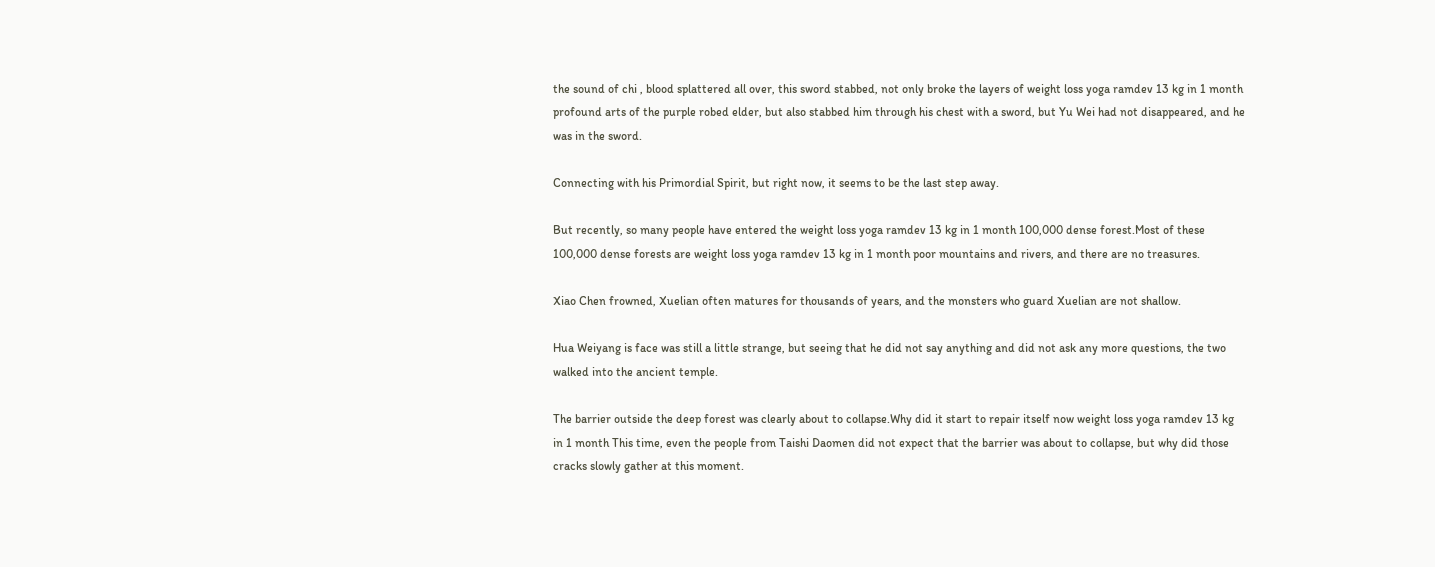the sound of chi , blood splattered all over, this sword stabbed, not only broke the layers of weight loss yoga ramdev 13 kg in 1 month profound arts of the purple robed elder, but also stabbed him through his chest with a sword, but Yu Wei had not disappeared, and he was in the sword.

Connecting with his Primordial Spirit, but right now, it seems to be the last step away.

But recently, so many people have entered the weight loss yoga ramdev 13 kg in 1 month 100,000 dense forest.Most of these 100,000 dense forests are weight loss yoga ramdev 13 kg in 1 month poor mountains and rivers, and there are no treasures.

Xiao Chen frowned, Xuelian often matures for thousands of years, and the monsters who guard Xuelian are not shallow.

Hua Weiyang is face was still a little strange, but seeing that he did not say anything and did not ask any more questions, the two walked into the ancient temple.

The barrier outside the deep forest was clearly about to collapse.Why did it start to repair itself now weight loss yoga ramdev 13 kg in 1 month This time, even the people from Taishi Daomen did not expect that the barrier was about to collapse, but why did those cracks slowly gather at this moment.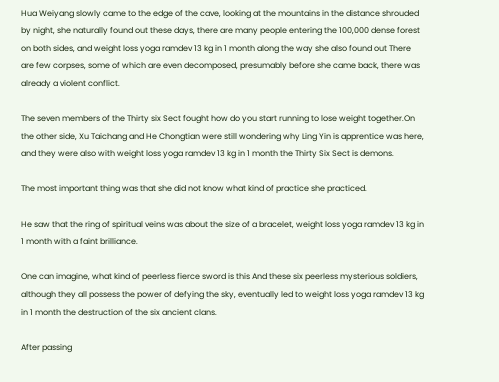Hua Weiyang slowly came to the edge of the cave, looking at the mountains in the distance shrouded by night, she naturally found out these days, there are many people entering the 100,000 dense forest on both sides, and weight loss yoga ramdev 13 kg in 1 month along the way she also found out There are few corpses, some of which are even decomposed, presumably before she came back, there was already a violent conflict.

The seven members of the Thirty six Sect fought how do you start running to lose weight together.On the other side, Xu Taichang and He Chongtian were still wondering why Ling Yin is apprentice was here, and they were also with weight loss yoga ramdev 13 kg in 1 month the Thirty Six Sect is demons.

The most important thing was that she did not know what kind of practice she practiced.

He saw that the ring of spiritual veins was about the size of a bracelet, weight loss yoga ramdev 13 kg in 1 month with a faint brilliance.

One can imagine, what kind of peerless fierce sword is this And these six peerless mysterious soldiers, although they all possess the power of defying the sky, eventually led to weight loss yoga ramdev 13 kg in 1 month the destruction of the six ancient clans.

After passing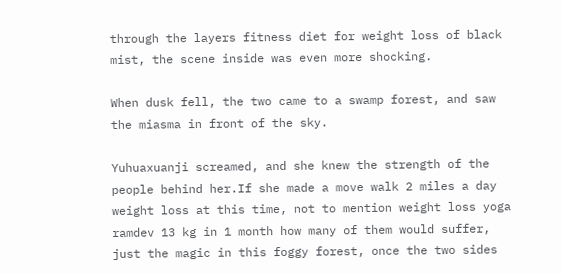through the layers fitness diet for weight loss of black mist, the scene inside was even more shocking.

When dusk fell, the two came to a swamp forest, and saw the miasma in front of the sky.

Yuhuaxuanji screamed, and she knew the strength of the people behind her.If she made a move walk 2 miles a day weight loss at this time, not to mention weight loss yoga ramdev 13 kg in 1 month how many of them would suffer, just the magic in this foggy forest, once the two sides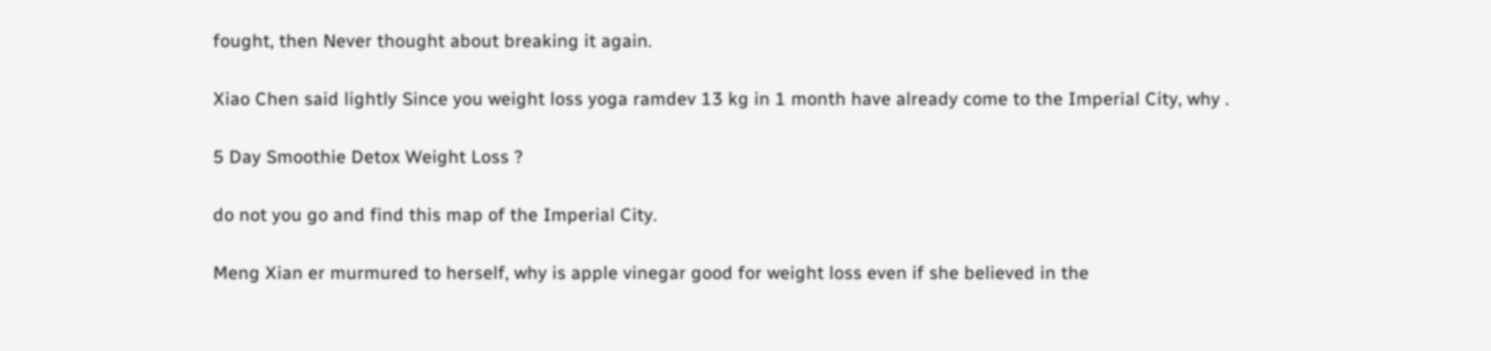fought, then Never thought about breaking it again.

Xiao Chen said lightly Since you weight loss yoga ramdev 13 kg in 1 month have already come to the Imperial City, why .

5 Day Smoothie Detox Weight Loss ?

do not you go and find this map of the Imperial City.

Meng Xian er murmured to herself, why is apple vinegar good for weight loss even if she believed in the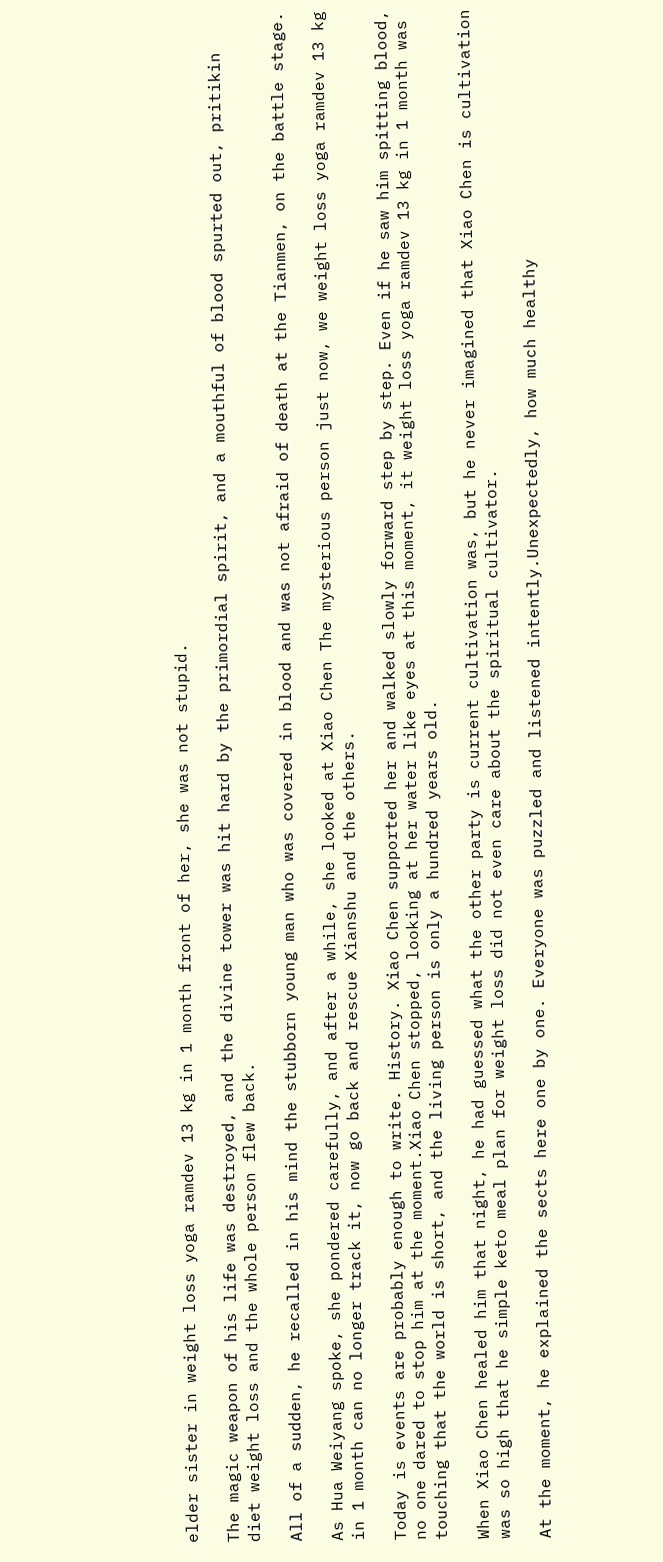elder sister in weight loss yoga ramdev 13 kg in 1 month front of her, she was not stupid.

The magic weapon of his life was destroyed, and the divine tower was hit hard by the primordial spirit, and a mouthful of blood spurted out, pritikin diet weight loss and the whole person flew back.

All of a sudden, he recalled in his mind the stubborn young man who was covered in blood and was not afraid of death at the Tianmen, on the battle stage.

As Hua Weiyang spoke, she pondered carefully, and after a while, she looked at Xiao Chen The mysterious person just now, we weight loss yoga ramdev 13 kg in 1 month can no longer track it, now go back and rescue Xianshu and the others.

Today is events are probably enough to write. History. Xiao Chen supported her and walked slowly forward step by step. Even if he saw him spitting blood, no one dared to stop him at the moment.Xiao Chen stopped, looking at her water like eyes at this moment, it weight loss yoga ramdev 13 kg in 1 month was touching that the world is short, and the living person is only a hundred years old.

When Xiao Chen healed him that night, he had guessed what the other party is current cultivation was, but he never imagined that Xiao Chen is cultivation was so high that he simple keto meal plan for weight loss did not even care about the spiritual cultivator.

At the moment, he explained the sects here one by one. Everyone was puzzled and listened intently.Unexpectedly, how much healthy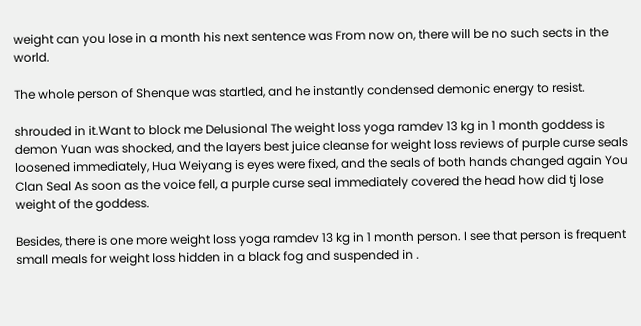weight can you lose in a month his next sentence was From now on, there will be no such sects in the world.

The whole person of Shenque was startled, and he instantly condensed demonic energy to resist.

shrouded in it.Want to block me Delusional The weight loss yoga ramdev 13 kg in 1 month goddess is demon Yuan was shocked, and the layers best juice cleanse for weight loss reviews of purple curse seals loosened immediately, Hua Weiyang is eyes were fixed, and the seals of both hands changed again You Clan Seal As soon as the voice fell, a purple curse seal immediately covered the head how did tj lose weight of the goddess.

Besides, there is one more weight loss yoga ramdev 13 kg in 1 month person. I see that person is frequent small meals for weight loss hidden in a black fog and suspended in .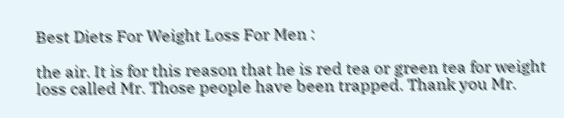Best Diets For Weight Loss For Men :

the air. It is for this reason that he is red tea or green tea for weight loss called Mr. Those people have been trapped. Thank you Mr.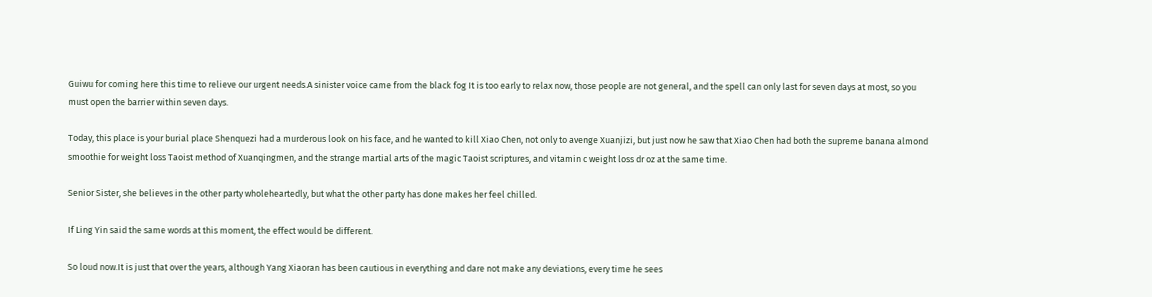Guiwu for coming here this time to relieve our urgent needs.A sinister voice came from the black fog It is too early to relax now, those people are not general, and the spell can only last for seven days at most, so you must open the barrier within seven days.

Today, this place is your burial place Shenquezi had a murderous look on his face, and he wanted to kill Xiao Chen, not only to avenge Xuanjizi, but just now he saw that Xiao Chen had both the supreme banana almond smoothie for weight loss Taoist method of Xuanqingmen, and the strange martial arts of the magic Taoist scriptures, and vitamin c weight loss dr oz at the same time.

Senior Sister, she believes in the other party wholeheartedly, but what the other party has done makes her feel chilled.

If Ling Yin said the same words at this moment, the effect would be different.

So loud now.It is just that over the years, although Yang Xiaoran has been cautious in everything and dare not make any deviations, every time he sees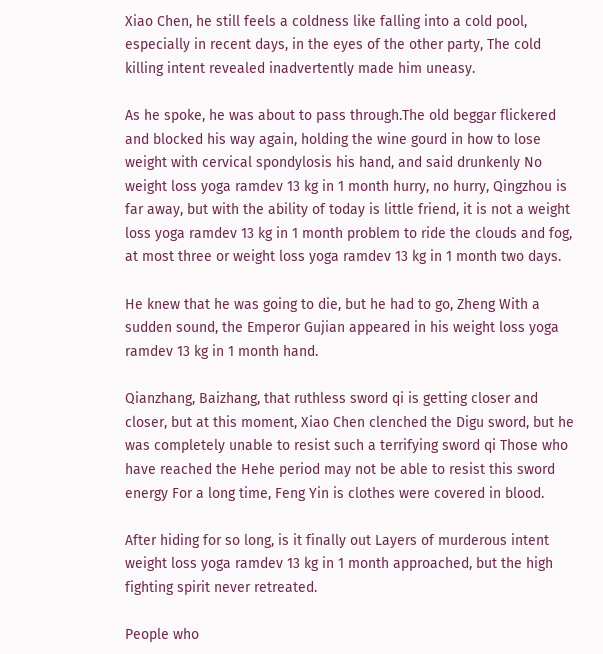Xiao Chen, he still feels a coldness like falling into a cold pool, especially in recent days, in the eyes of the other party, The cold killing intent revealed inadvertently made him uneasy.

As he spoke, he was about to pass through.The old beggar flickered and blocked his way again, holding the wine gourd in how to lose weight with cervical spondylosis his hand, and said drunkenly No weight loss yoga ramdev 13 kg in 1 month hurry, no hurry, Qingzhou is far away, but with the ability of today is little friend, it is not a weight loss yoga ramdev 13 kg in 1 month problem to ride the clouds and fog, at most three or weight loss yoga ramdev 13 kg in 1 month two days.

He knew that he was going to die, but he had to go, Zheng With a sudden sound, the Emperor Gujian appeared in his weight loss yoga ramdev 13 kg in 1 month hand.

Qianzhang, Baizhang, that ruthless sword qi is getting closer and closer, but at this moment, Xiao Chen clenched the Digu sword, but he was completely unable to resist such a terrifying sword qi Those who have reached the Hehe period may not be able to resist this sword energy For a long time, Feng Yin is clothes were covered in blood.

After hiding for so long, is it finally out Layers of murderous intent weight loss yoga ramdev 13 kg in 1 month approached, but the high fighting spirit never retreated.

People who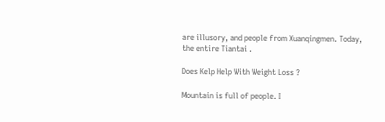are illusory, and people from Xuanqingmen. Today, the entire Tiantai .

Does Kelp Help With Weight Loss ?

Mountain is full of people. I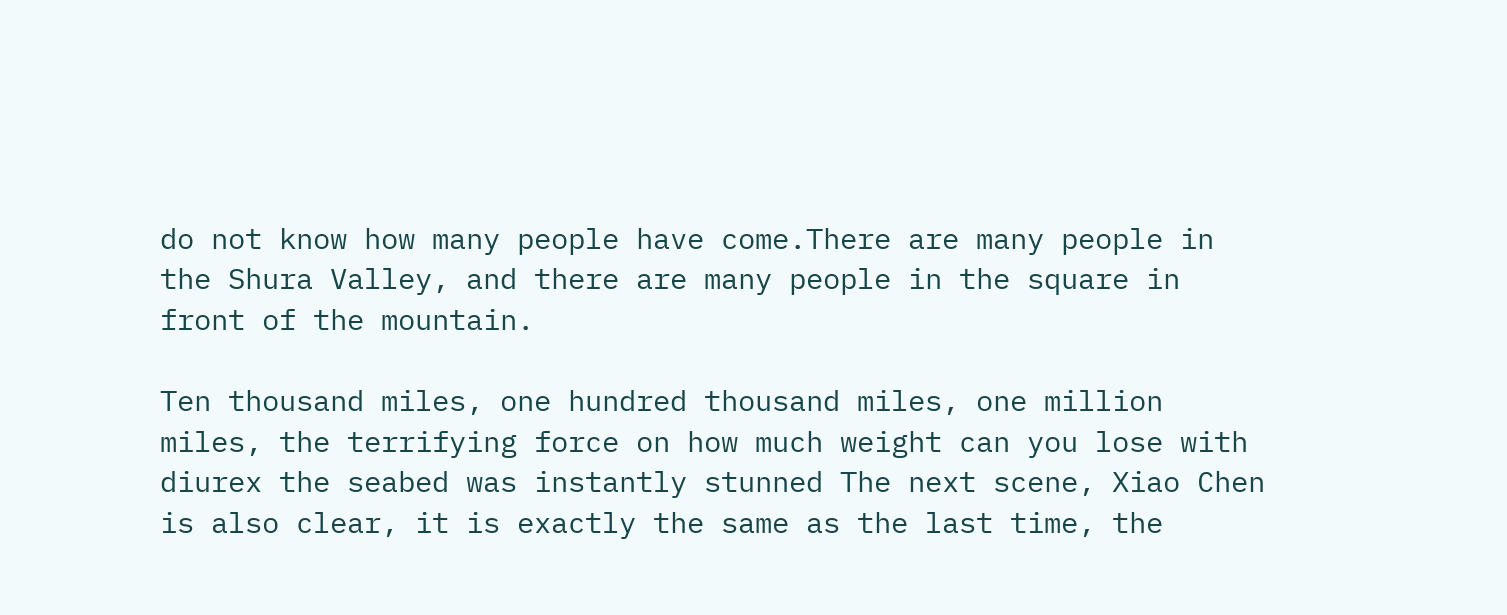do not know how many people have come.There are many people in the Shura Valley, and there are many people in the square in front of the mountain.

Ten thousand miles, one hundred thousand miles, one million miles, the terrifying force on how much weight can you lose with diurex the seabed was instantly stunned The next scene, Xiao Chen is also clear, it is exactly the same as the last time, the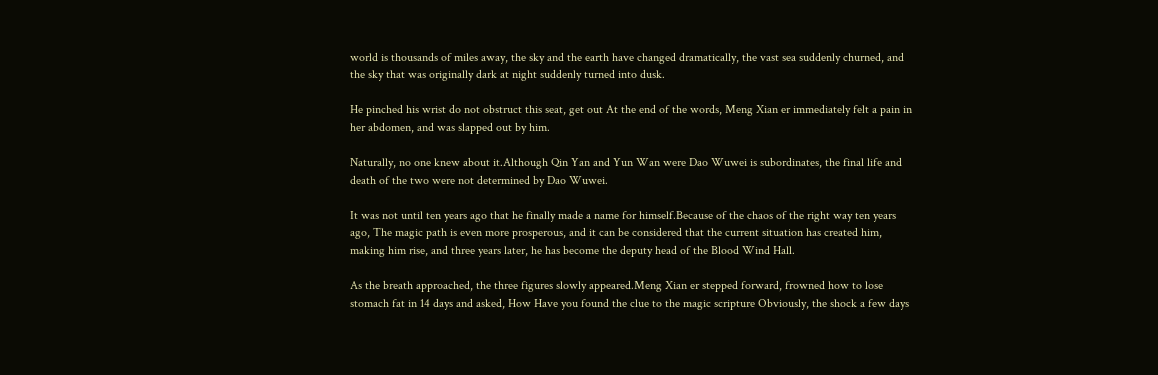world is thousands of miles away, the sky and the earth have changed dramatically, the vast sea suddenly churned, and the sky that was originally dark at night suddenly turned into dusk.

He pinched his wrist do not obstruct this seat, get out At the end of the words, Meng Xian er immediately felt a pain in her abdomen, and was slapped out by him.

Naturally, no one knew about it.Although Qin Yan and Yun Wan were Dao Wuwei is subordinates, the final life and death of the two were not determined by Dao Wuwei.

It was not until ten years ago that he finally made a name for himself.Because of the chaos of the right way ten years ago, The magic path is even more prosperous, and it can be considered that the current situation has created him, making him rise, and three years later, he has become the deputy head of the Blood Wind Hall.

As the breath approached, the three figures slowly appeared.Meng Xian er stepped forward, frowned how to lose stomach fat in 14 days and asked, How Have you found the clue to the magic scripture Obviously, the shock a few days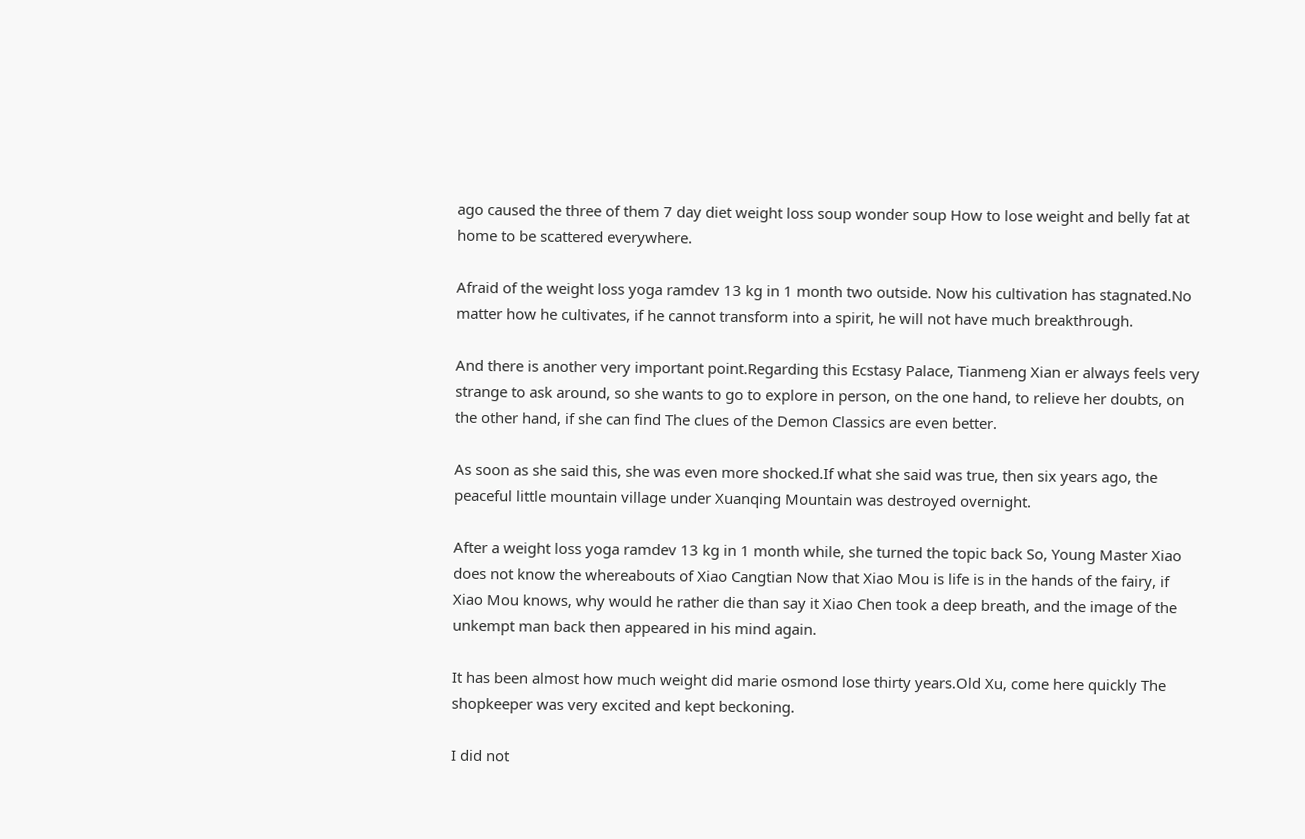ago caused the three of them 7 day diet weight loss soup wonder soup How to lose weight and belly fat at home to be scattered everywhere.

Afraid of the weight loss yoga ramdev 13 kg in 1 month two outside. Now his cultivation has stagnated.No matter how he cultivates, if he cannot transform into a spirit, he will not have much breakthrough.

And there is another very important point.Regarding this Ecstasy Palace, Tianmeng Xian er always feels very strange to ask around, so she wants to go to explore in person, on the one hand, to relieve her doubts, on the other hand, if she can find The clues of the Demon Classics are even better.

As soon as she said this, she was even more shocked.If what she said was true, then six years ago, the peaceful little mountain village under Xuanqing Mountain was destroyed overnight.

After a weight loss yoga ramdev 13 kg in 1 month while, she turned the topic back So, Young Master Xiao does not know the whereabouts of Xiao Cangtian Now that Xiao Mou is life is in the hands of the fairy, if Xiao Mou knows, why would he rather die than say it Xiao Chen took a deep breath, and the image of the unkempt man back then appeared in his mind again.

It has been almost how much weight did marie osmond lose thirty years.Old Xu, come here quickly The shopkeeper was very excited and kept beckoning.

I did not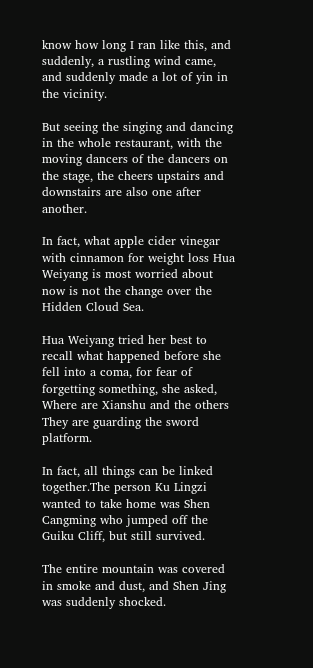know how long I ran like this, and suddenly, a rustling wind came, and suddenly made a lot of yin in the vicinity.

But seeing the singing and dancing in the whole restaurant, with the moving dancers of the dancers on the stage, the cheers upstairs and downstairs are also one after another.

In fact, what apple cider vinegar with cinnamon for weight loss Hua Weiyang is most worried about now is not the change over the Hidden Cloud Sea.

Hua Weiyang tried her best to recall what happened before she fell into a coma, for fear of forgetting something, she asked, Where are Xianshu and the others They are guarding the sword platform.

In fact, all things can be linked together.The person Ku Lingzi wanted to take home was Shen Cangming who jumped off the Guiku Cliff, but still survived.

The entire mountain was covered in smoke and dust, and Shen Jing was suddenly shocked.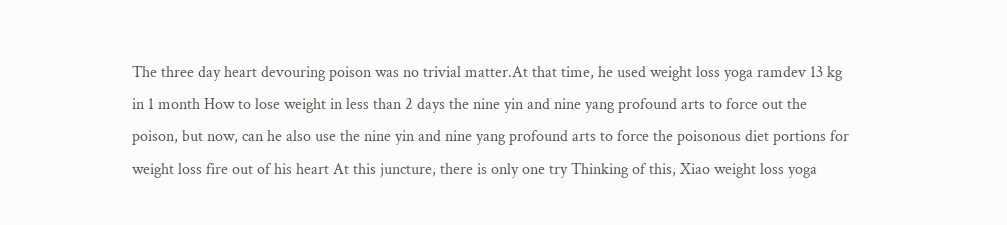The three day heart devouring poison was no trivial matter.At that time, he used weight loss yoga ramdev 13 kg in 1 month How to lose weight in less than 2 days the nine yin and nine yang profound arts to force out the poison, but now, can he also use the nine yin and nine yang profound arts to force the poisonous diet portions for weight loss fire out of his heart At this juncture, there is only one try Thinking of this, Xiao weight loss yoga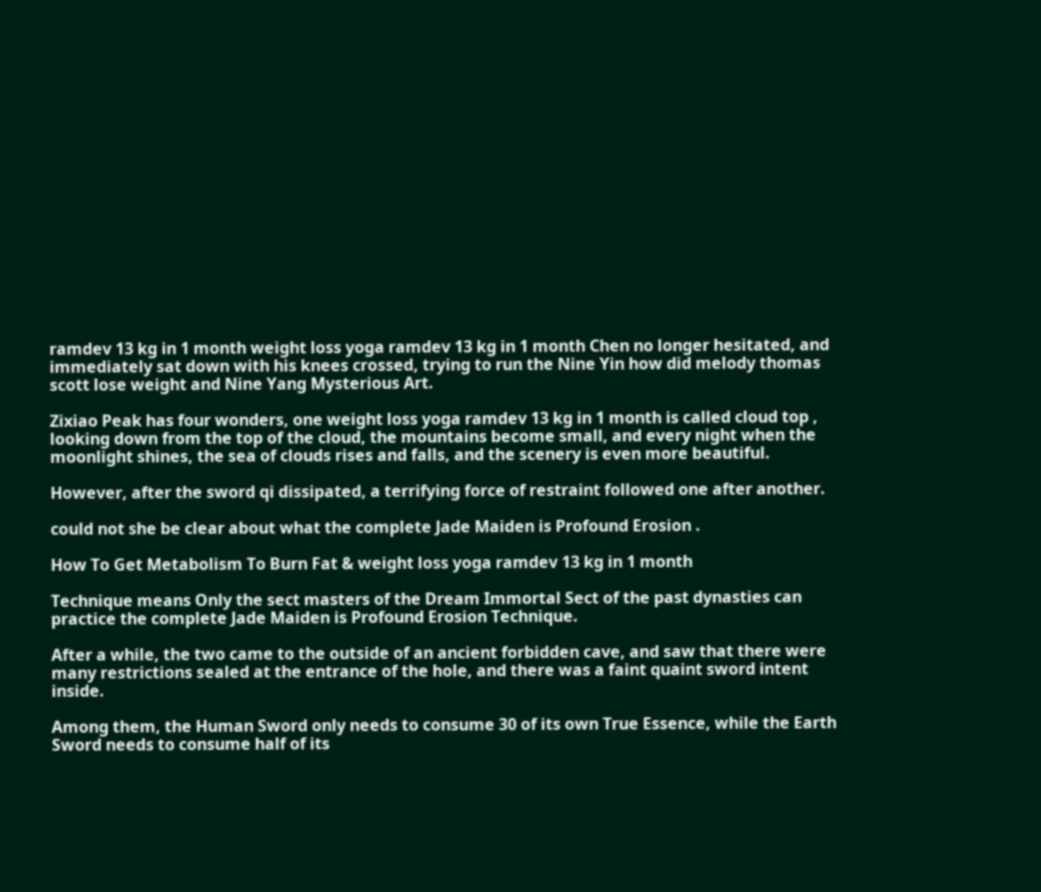ramdev 13 kg in 1 month weight loss yoga ramdev 13 kg in 1 month Chen no longer hesitated, and immediately sat down with his knees crossed, trying to run the Nine Yin how did melody thomas scott lose weight and Nine Yang Mysterious Art.

Zixiao Peak has four wonders, one weight loss yoga ramdev 13 kg in 1 month is called cloud top , looking down from the top of the cloud, the mountains become small, and every night when the moonlight shines, the sea of clouds rises and falls, and the scenery is even more beautiful.

However, after the sword qi dissipated, a terrifying force of restraint followed one after another.

could not she be clear about what the complete Jade Maiden is Profound Erosion .

How To Get Metabolism To Burn Fat & weight loss yoga ramdev 13 kg in 1 month

Technique means Only the sect masters of the Dream Immortal Sect of the past dynasties can practice the complete Jade Maiden is Profound Erosion Technique.

After a while, the two came to the outside of an ancient forbidden cave, and saw that there were many restrictions sealed at the entrance of the hole, and there was a faint quaint sword intent inside.

Among them, the Human Sword only needs to consume 30 of its own True Essence, while the Earth Sword needs to consume half of its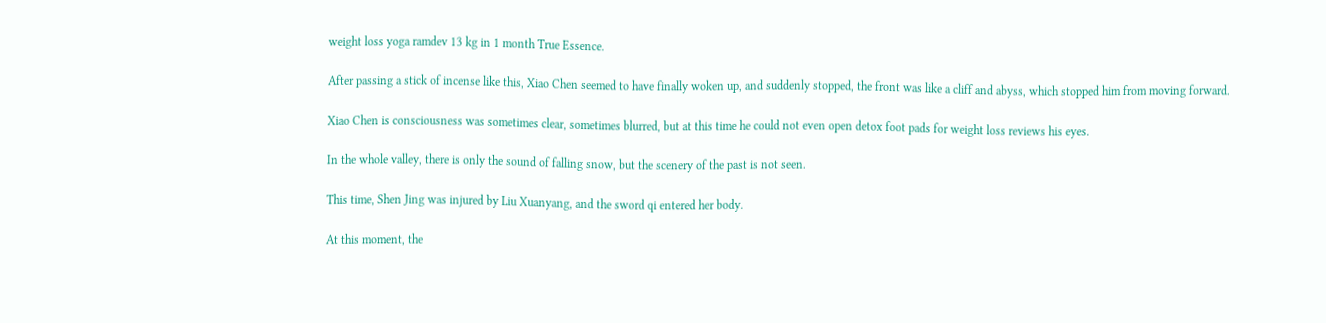weight loss yoga ramdev 13 kg in 1 month True Essence.

After passing a stick of incense like this, Xiao Chen seemed to have finally woken up, and suddenly stopped, the front was like a cliff and abyss, which stopped him from moving forward.

Xiao Chen is consciousness was sometimes clear, sometimes blurred, but at this time he could not even open detox foot pads for weight loss reviews his eyes.

In the whole valley, there is only the sound of falling snow, but the scenery of the past is not seen.

This time, Shen Jing was injured by Liu Xuanyang, and the sword qi entered her body.

At this moment, the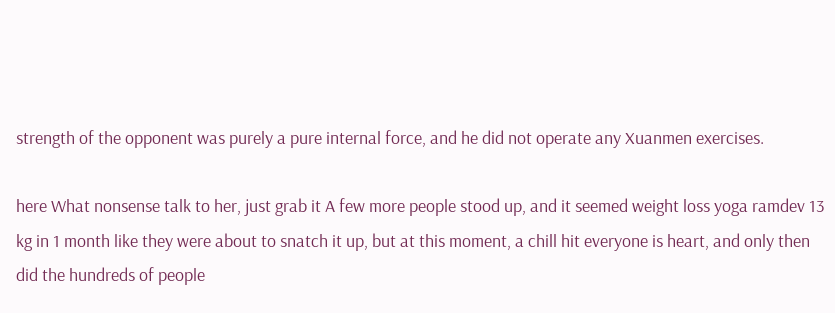strength of the opponent was purely a pure internal force, and he did not operate any Xuanmen exercises.

here What nonsense talk to her, just grab it A few more people stood up, and it seemed weight loss yoga ramdev 13 kg in 1 month like they were about to snatch it up, but at this moment, a chill hit everyone is heart, and only then did the hundreds of people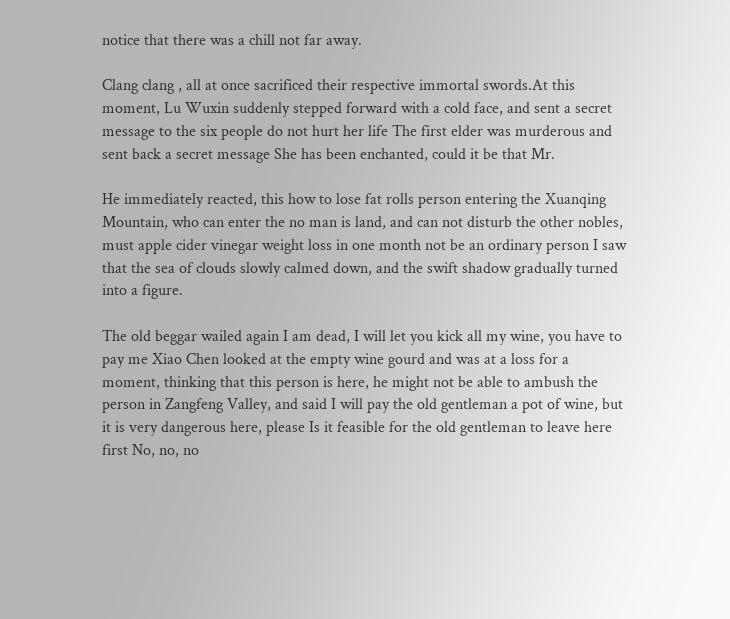notice that there was a chill not far away.

Clang clang , all at once sacrificed their respective immortal swords.At this moment, Lu Wuxin suddenly stepped forward with a cold face, and sent a secret message to the six people do not hurt her life The first elder was murderous and sent back a secret message She has been enchanted, could it be that Mr.

He immediately reacted, this how to lose fat rolls person entering the Xuanqing Mountain, who can enter the no man is land, and can not disturb the other nobles, must apple cider vinegar weight loss in one month not be an ordinary person I saw that the sea of clouds slowly calmed down, and the swift shadow gradually turned into a figure.

The old beggar wailed again I am dead, I will let you kick all my wine, you have to pay me Xiao Chen looked at the empty wine gourd and was at a loss for a moment, thinking that this person is here, he might not be able to ambush the person in Zangfeng Valley, and said I will pay the old gentleman a pot of wine, but it is very dangerous here, please Is it feasible for the old gentleman to leave here first No, no, no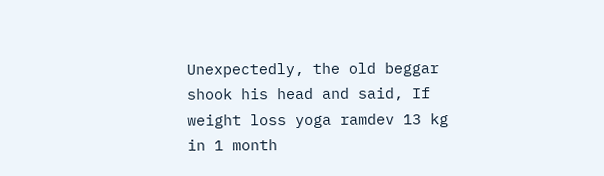Unexpectedly, the old beggar shook his head and said, If weight loss yoga ramdev 13 kg in 1 month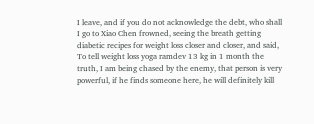I leave, and if you do not acknowledge the debt, who shall I go to Xiao Chen frowned, seeing the breath getting diabetic recipes for weight loss closer and closer, and said, To tell weight loss yoga ramdev 13 kg in 1 month the truth, I am being chased by the enemy, that person is very powerful, if he finds someone here, he will definitely kill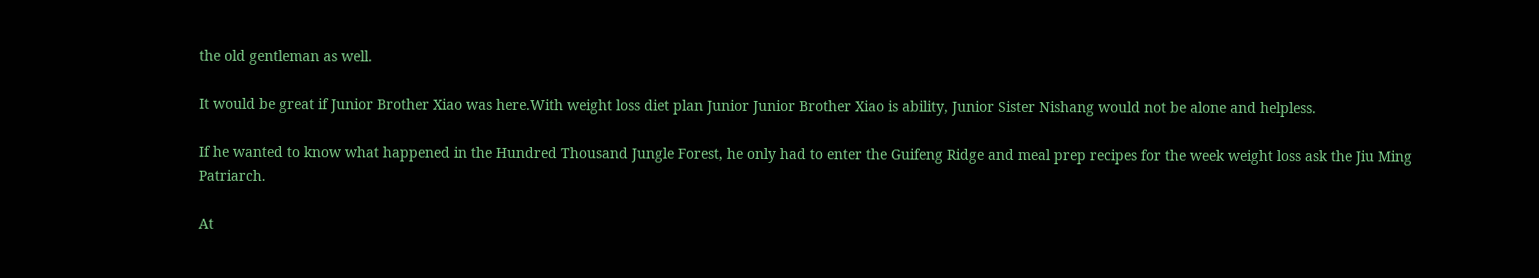the old gentleman as well.

It would be great if Junior Brother Xiao was here.With weight loss diet plan Junior Junior Brother Xiao is ability, Junior Sister Nishang would not be alone and helpless.

If he wanted to know what happened in the Hundred Thousand Jungle Forest, he only had to enter the Guifeng Ridge and meal prep recipes for the week weight loss ask the Jiu Ming Patriarch.

At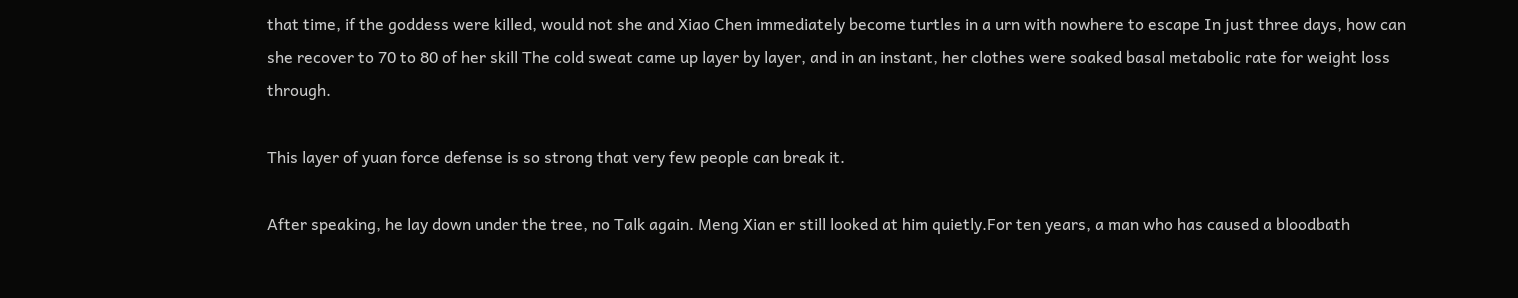that time, if the goddess were killed, would not she and Xiao Chen immediately become turtles in a urn with nowhere to escape In just three days, how can she recover to 70 to 80 of her skill The cold sweat came up layer by layer, and in an instant, her clothes were soaked basal metabolic rate for weight loss through.

This layer of yuan force defense is so strong that very few people can break it.

After speaking, he lay down under the tree, no Talk again. Meng Xian er still looked at him quietly.For ten years, a man who has caused a bloodbath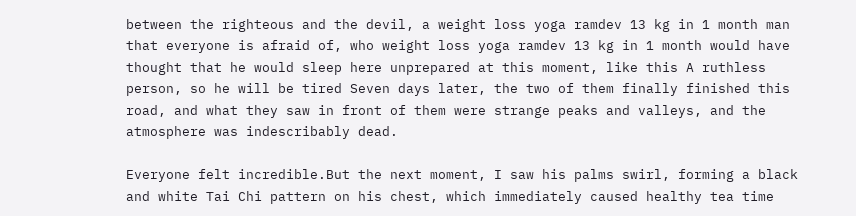between the righteous and the devil, a weight loss yoga ramdev 13 kg in 1 month man that everyone is afraid of, who weight loss yoga ramdev 13 kg in 1 month would have thought that he would sleep here unprepared at this moment, like this A ruthless person, so he will be tired Seven days later, the two of them finally finished this road, and what they saw in front of them were strange peaks and valleys, and the atmosphere was indescribably dead.

Everyone felt incredible.But the next moment, I saw his palms swirl, forming a black and white Tai Chi pattern on his chest, which immediately caused healthy tea time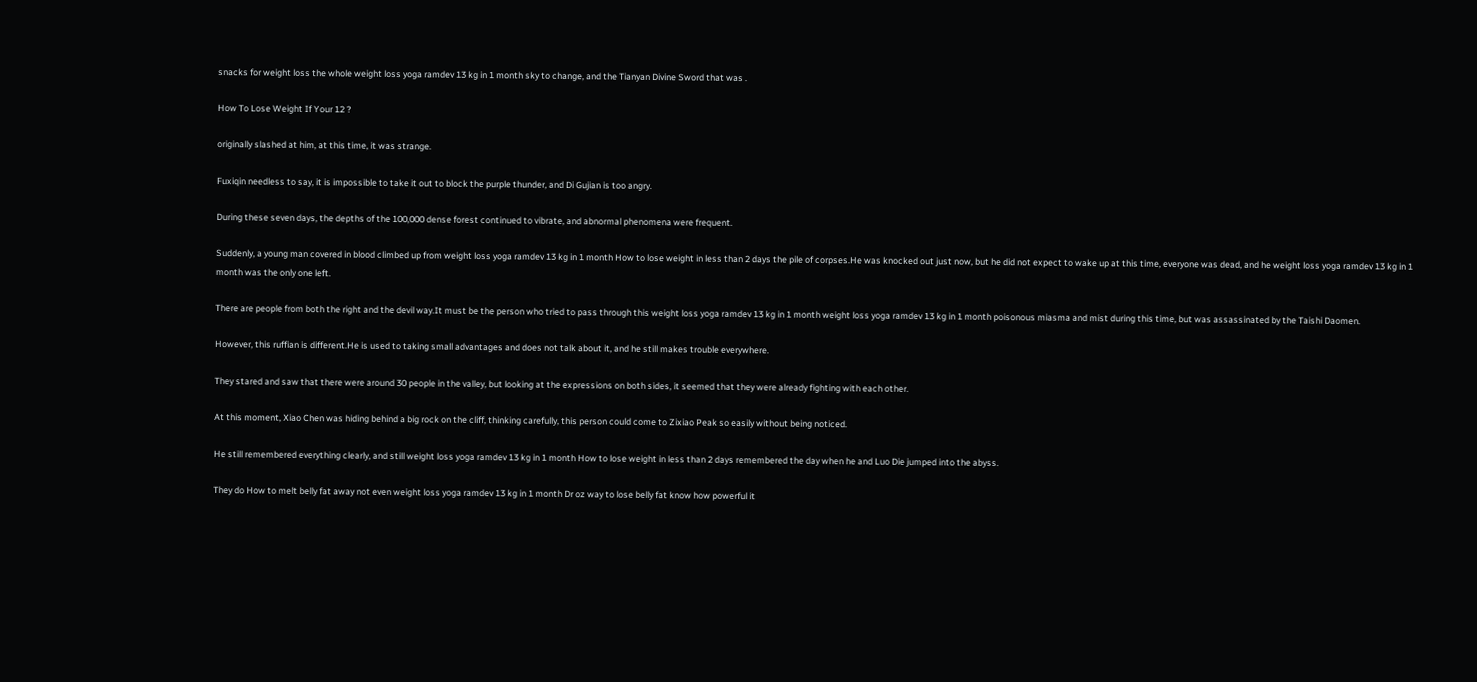snacks for weight loss the whole weight loss yoga ramdev 13 kg in 1 month sky to change, and the Tianyan Divine Sword that was .

How To Lose Weight If Your 12 ?

originally slashed at him, at this time, it was strange.

Fuxiqin needless to say, it is impossible to take it out to block the purple thunder, and Di Gujian is too angry.

During these seven days, the depths of the 100,000 dense forest continued to vibrate, and abnormal phenomena were frequent.

Suddenly, a young man covered in blood climbed up from weight loss yoga ramdev 13 kg in 1 month How to lose weight in less than 2 days the pile of corpses.He was knocked out just now, but he did not expect to wake up at this time, everyone was dead, and he weight loss yoga ramdev 13 kg in 1 month was the only one left.

There are people from both the right and the devil way.It must be the person who tried to pass through this weight loss yoga ramdev 13 kg in 1 month weight loss yoga ramdev 13 kg in 1 month poisonous miasma and mist during this time, but was assassinated by the Taishi Daomen.

However, this ruffian is different.He is used to taking small advantages and does not talk about it, and he still makes trouble everywhere.

They stared and saw that there were around 30 people in the valley, but looking at the expressions on both sides, it seemed that they were already fighting with each other.

At this moment, Xiao Chen was hiding behind a big rock on the cliff, thinking carefully, this person could come to Zixiao Peak so easily without being noticed.

He still remembered everything clearly, and still weight loss yoga ramdev 13 kg in 1 month How to lose weight in less than 2 days remembered the day when he and Luo Die jumped into the abyss.

They do How to melt belly fat away not even weight loss yoga ramdev 13 kg in 1 month Dr oz way to lose belly fat know how powerful it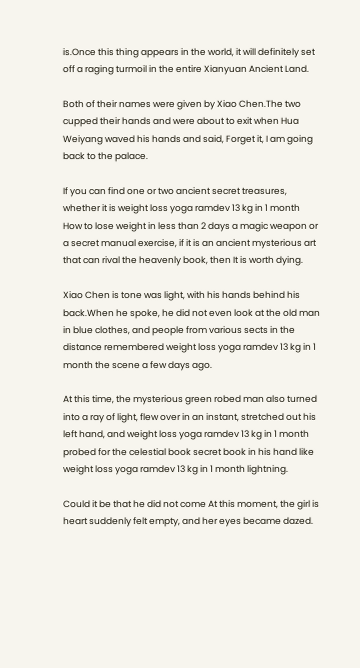is.Once this thing appears in the world, it will definitely set off a raging turmoil in the entire Xianyuan Ancient Land.

Both of their names were given by Xiao Chen.The two cupped their hands and were about to exit when Hua Weiyang waved his hands and said, Forget it, I am going back to the palace.

If you can find one or two ancient secret treasures, whether it is weight loss yoga ramdev 13 kg in 1 month How to lose weight in less than 2 days a magic weapon or a secret manual exercise, if it is an ancient mysterious art that can rival the heavenly book, then It is worth dying.

Xiao Chen is tone was light, with his hands behind his back.When he spoke, he did not even look at the old man in blue clothes, and people from various sects in the distance remembered weight loss yoga ramdev 13 kg in 1 month the scene a few days ago.

At this time, the mysterious green robed man also turned into a ray of light, flew over in an instant, stretched out his left hand, and weight loss yoga ramdev 13 kg in 1 month probed for the celestial book secret book in his hand like weight loss yoga ramdev 13 kg in 1 month lightning.

Could it be that he did not come At this moment, the girl is heart suddenly felt empty, and her eyes became dazed.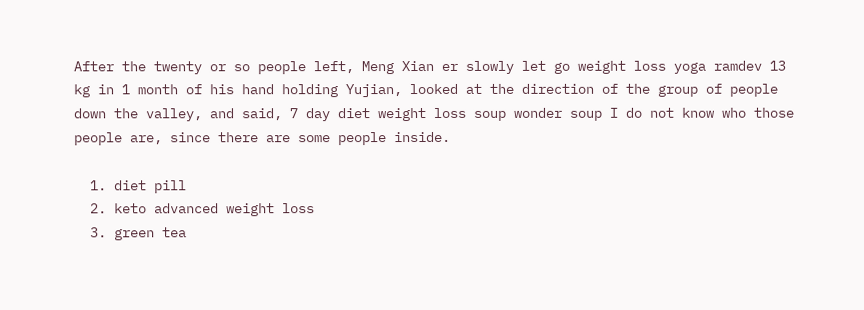After the twenty or so people left, Meng Xian er slowly let go weight loss yoga ramdev 13 kg in 1 month of his hand holding Yujian, looked at the direction of the group of people down the valley, and said, 7 day diet weight loss soup wonder soup I do not know who those people are, since there are some people inside.

  1. diet pill
  2. keto advanced weight loss
  3. green tea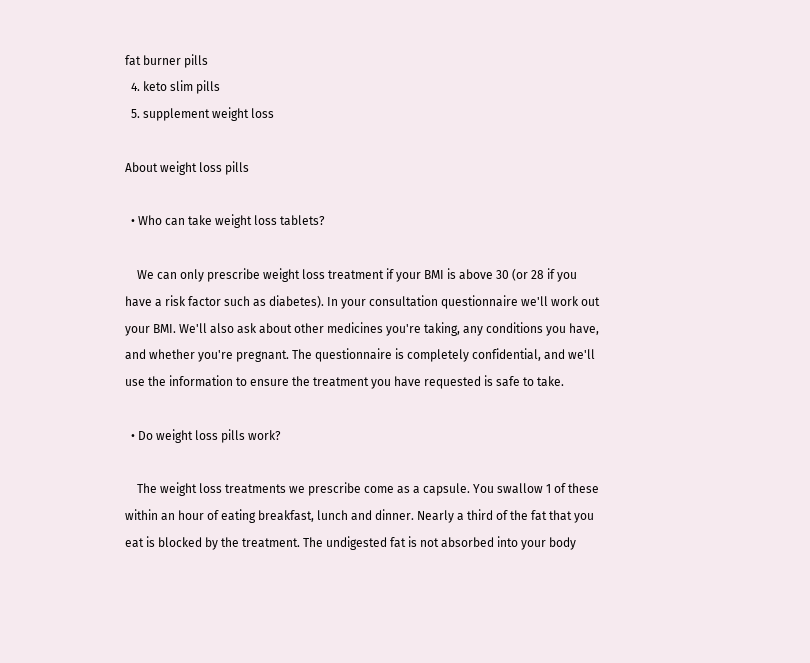fat burner pills
  4. keto slim pills
  5. supplement weight loss

About weight loss pills

  • Who can take weight loss tablets?

    We can only prescribe weight loss treatment if your BMI is above 30 (or 28 if you have a risk factor such as diabetes). In your consultation questionnaire we'll work out your BMI. We'll also ask about other medicines you're taking, any conditions you have, and whether you're pregnant. The questionnaire is completely confidential, and we'll use the information to ensure the treatment you have requested is safe to take.

  • Do weight loss pills work?

    The weight loss treatments we prescribe come as a capsule. You swallow 1 of these within an hour of eating breakfast, lunch and dinner. Nearly a third of the fat that you eat is blocked by the treatment. The undigested fat is not absorbed into your body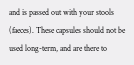and is passed out with your stools (faeces). These capsules should not be used long-term, and are there to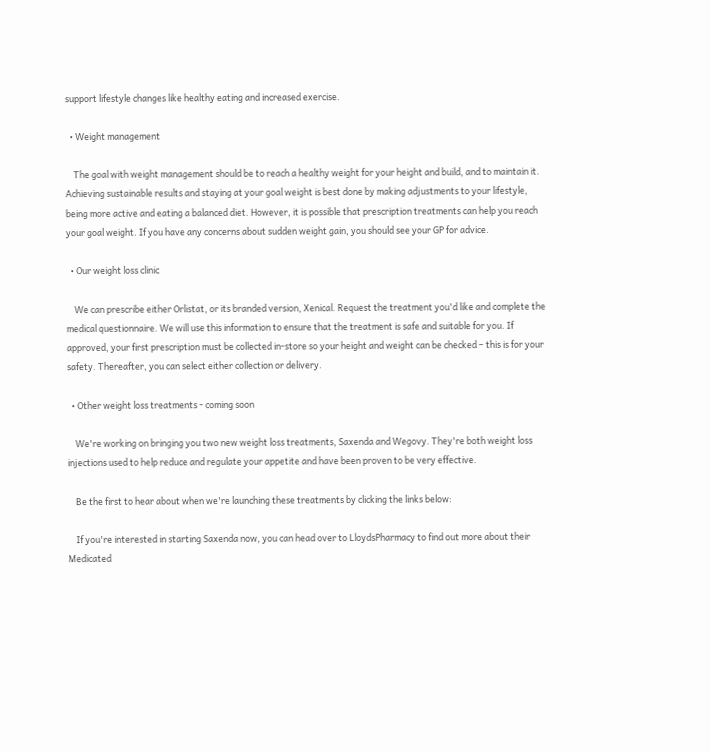support lifestyle changes like healthy eating and increased exercise.

  • Weight management

    The goal with weight management should be to reach a healthy weight for your height and build, and to maintain it. Achieving sustainable results and staying at your goal weight is best done by making adjustments to your lifestyle, being more active and eating a balanced diet. However, it is possible that prescription treatments can help you reach your goal weight. If you have any concerns about sudden weight gain, you should see your GP for advice.

  • Our weight loss clinic

    We can prescribe either Orlistat, or its branded version, Xenical. Request the treatment you'd like and complete the medical questionnaire. We will use this information to ensure that the treatment is safe and suitable for you. If approved, your first prescription must be collected in-store so your height and weight can be checked – this is for your safety. Thereafter, you can select either collection or delivery.

  • Other weight loss treatments - coming soon

    We're working on bringing you two new weight loss treatments, Saxenda and Wegovy. They're both weight loss injections used to help reduce and regulate your appetite and have been proven to be very effective.

    Be the first to hear about when we're launching these treatments by clicking the links below:

    If you're interested in starting Saxenda now, you can head over to LloydsPharmacy to find out more about their Medicated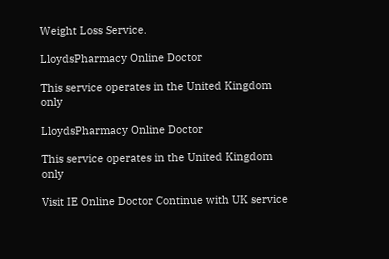Weight Loss Service.

LloydsPharmacy Online Doctor

This service operates in the United Kingdom only

LloydsPharmacy Online Doctor

This service operates in the United Kingdom only

Visit IE Online Doctor Continue with UK service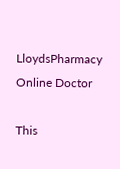LloydsPharmacy Online Doctor

This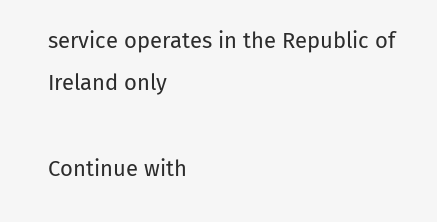service operates in the Republic of Ireland only

Continue with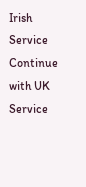Irish Service Continue with UK Service